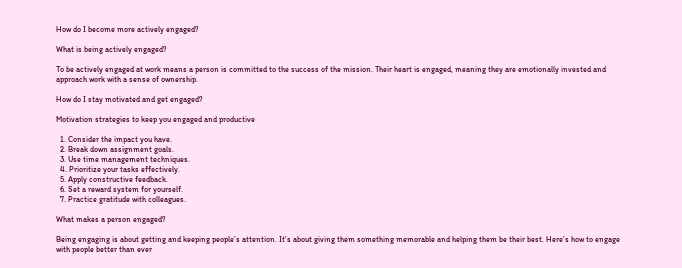How do I become more actively engaged?

What is being actively engaged?

To be actively engaged at work means a person is committed to the success of the mission. Their heart is engaged, meaning they are emotionally invested and approach work with a sense of ownership.

How do I stay motivated and get engaged?

Motivation strategies to keep you engaged and productive

  1. Consider the impact you have.
  2. Break down assignment goals.
  3. Use time management techniques.
  4. Prioritize your tasks effectively.
  5. Apply constructive feedback.
  6. Set a reward system for yourself.
  7. Practice gratitude with colleagues.

What makes a person engaged?

Being engaging is about getting and keeping people’s attention. It’s about giving them something memorable and helping them be their best. Here’s how to engage with people better than ever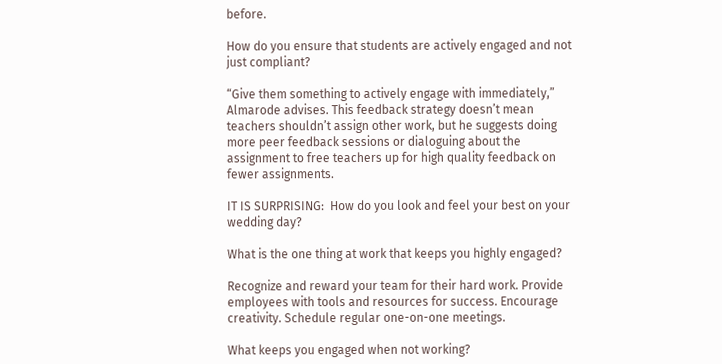before.

How do you ensure that students are actively engaged and not just compliant?

“Give them something to actively engage with immediately,” Almarode advises. This feedback strategy doesn’t mean teachers shouldn’t assign other work, but he suggests doing more peer feedback sessions or dialoguing about the assignment to free teachers up for high quality feedback on fewer assignments.

IT IS SURPRISING:  How do you look and feel your best on your wedding day?

What is the one thing at work that keeps you highly engaged?

Recognize and reward your team for their hard work. Provide employees with tools and resources for success. Encourage creativity. Schedule regular one-on-one meetings.

What keeps you engaged when not working?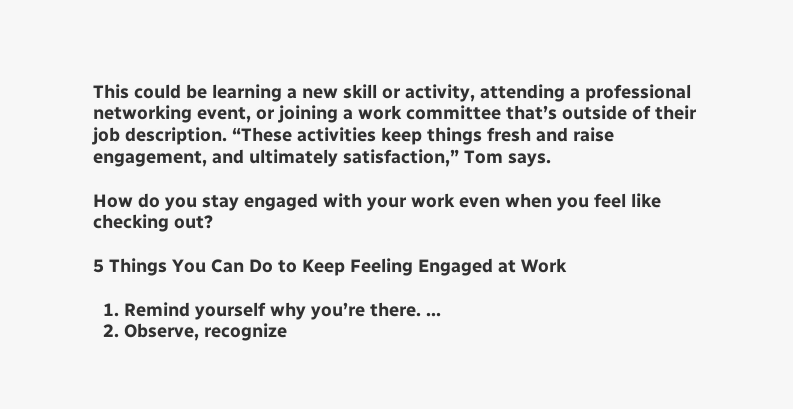This could be learning a new skill or activity, attending a professional networking event, or joining a work committee that’s outside of their job description. “These activities keep things fresh and raise engagement, and ultimately satisfaction,” Tom says.

How do you stay engaged with your work even when you feel like checking out?

5 Things You Can Do to Keep Feeling Engaged at Work

  1. Remind yourself why you’re there. …
  2. Observe, recognize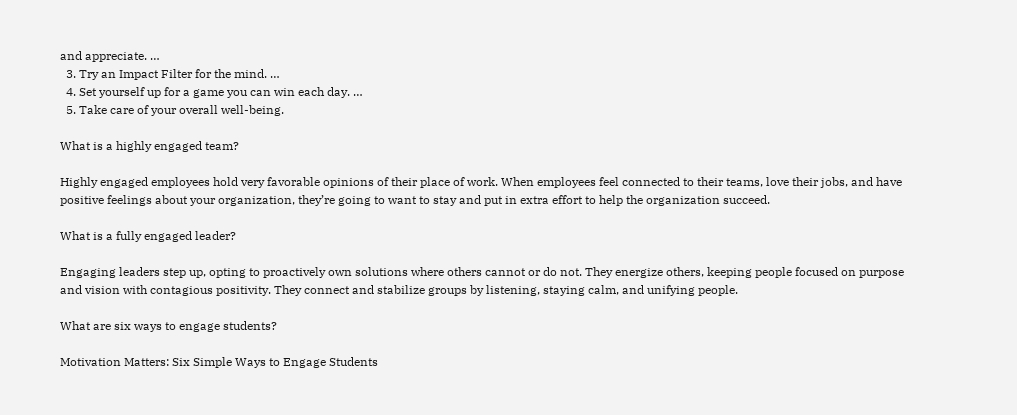and appreciate. …
  3. Try an Impact Filter for the mind. …
  4. Set yourself up for a game you can win each day. …
  5. Take care of your overall well-being.

What is a highly engaged team?

Highly engaged employees hold very favorable opinions of their place of work. When employees feel connected to their teams, love their jobs, and have positive feelings about your organization, they’re going to want to stay and put in extra effort to help the organization succeed.

What is a fully engaged leader?

Engaging leaders step up, opting to proactively own solutions where others cannot or do not. They energize others, keeping people focused on purpose and vision with contagious positivity. They connect and stabilize groups by listening, staying calm, and unifying people.

What are six ways to engage students?

Motivation Matters: Six Simple Ways to Engage Students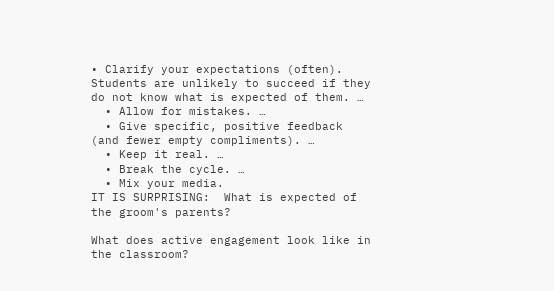• Clarify your expectations (often). Students are unlikely to succeed if they do not know what is expected of them. …
  • Allow for mistakes. …
  • Give specific, positive feedback (and fewer empty compliments). …
  • Keep it real. …
  • Break the cycle. …
  • Mix your media.
IT IS SURPRISING:  What is expected of the groom's parents?

What does active engagement look like in the classroom?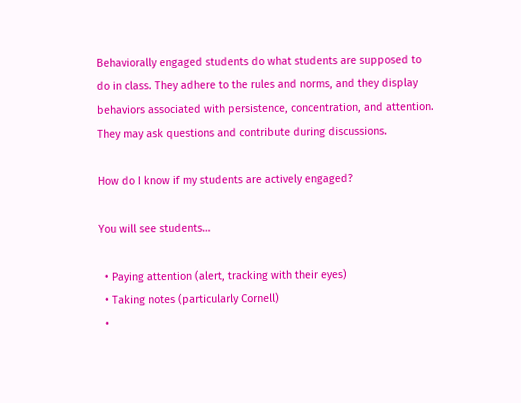Behaviorally engaged students do what students are supposed to do in class. They adhere to the rules and norms, and they display behaviors associated with persistence, concentration, and attention. They may ask questions and contribute during discussions.

How do I know if my students are actively engaged?

You will see students…

  • Paying attention (alert, tracking with their eyes)
  • Taking notes (particularly Cornell)
  •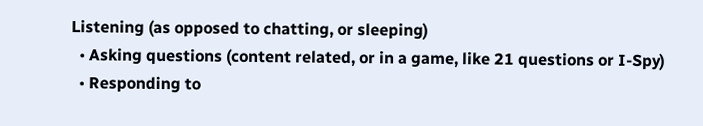Listening (as opposed to chatting, or sleeping)
  • Asking questions (content related, or in a game, like 21 questions or I-Spy)
  • Responding to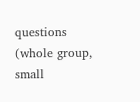questions (whole group, small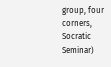group, four corners, Socratic Seminar)